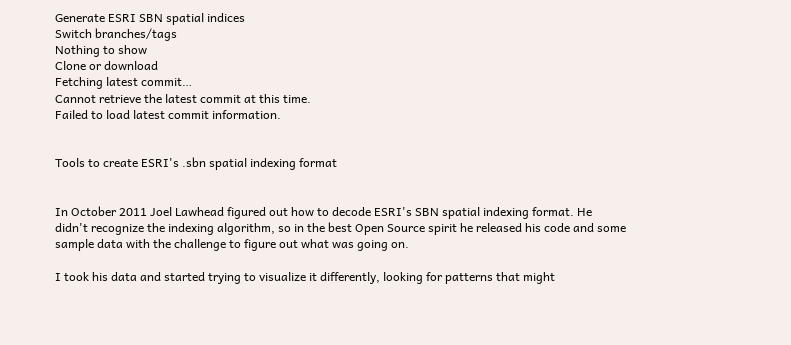Generate ESRI SBN spatial indices
Switch branches/tags
Nothing to show
Clone or download
Fetching latest commit…
Cannot retrieve the latest commit at this time.
Failed to load latest commit information.


Tools to create ESRI's .sbn spatial indexing format


In October 2011 Joel Lawhead figured out how to decode ESRI's SBN spatial indexing format. He didn't recognize the indexing algorithm, so in the best Open Source spirit he released his code and some sample data with the challenge to figure out what was going on.

I took his data and started trying to visualize it differently, looking for patterns that might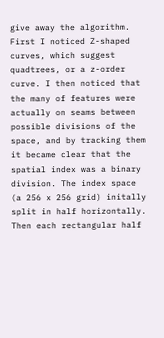give away the algorithm. First I noticed Z-shaped curves, which suggest quadtrees, or a z-order curve. I then noticed that the many of features were actually on seams between possible divisions of the space, and by tracking them it became clear that the spatial index was a binary division. The index space (a 256 x 256 grid) initally split in half horizontally. Then each rectangular half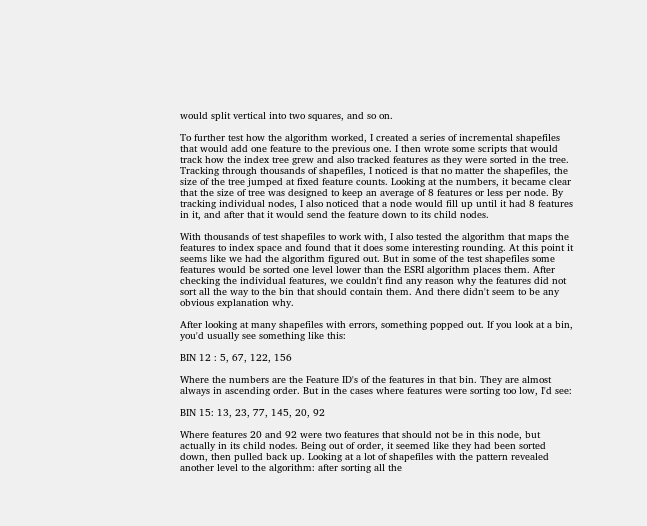would split vertical into two squares, and so on.

To further test how the algorithm worked, I created a series of incremental shapefiles that would add one feature to the previous one. I then wrote some scripts that would track how the index tree grew and also tracked features as they were sorted in the tree. Tracking through thousands of shapefiles, I noticed is that no matter the shapefiles, the size of the tree jumped at fixed feature counts. Looking at the numbers, it became clear that the size of tree was designed to keep an average of 8 features or less per node. By tracking individual nodes, I also noticed that a node would fill up until it had 8 features in it, and after that it would send the feature down to its child nodes.

With thousands of test shapefiles to work with, I also tested the algorithm that maps the features to index space and found that it does some interesting rounding. At this point it seems like we had the algorithm figured out. But in some of the test shapefiles some features would be sorted one level lower than the ESRI algorithm places them. After checking the individual features, we couldn't find any reason why the features did not sort all the way to the bin that should contain them. And there didn't seem to be any obvious explanation why.

After looking at many shapefiles with errors, something popped out. If you look at a bin, you'd usually see something like this:

BIN 12 : 5, 67, 122, 156

Where the numbers are the Feature ID's of the features in that bin. They are almost always in ascending order. But in the cases where features were sorting too low, I'd see:

BIN 15: 13, 23, 77, 145, 20, 92

Where features 20 and 92 were two features that should not be in this node, but actually in its child nodes. Being out of order, it seemed like they had been sorted down, then pulled back up. Looking at a lot of shapefiles with the pattern revealed another level to the algorithm: after sorting all the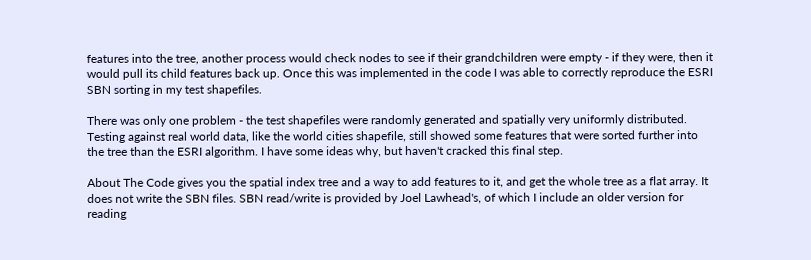features into the tree, another process would check nodes to see if their grandchildren were empty - if they were, then it would pull its child features back up. Once this was implemented in the code I was able to correctly reproduce the ESRI SBN sorting in my test shapefiles.

There was only one problem - the test shapefiles were randomly generated and spatially very uniformly distributed. Testing against real world data, like the world cities shapefile, still showed some features that were sorted further into the tree than the ESRI algorithm. I have some ideas why, but haven't cracked this final step.

About The Code gives you the spatial index tree and a way to add features to it, and get the whole tree as a flat array. It does not write the SBN files. SBN read/write is provided by Joel Lawhead's, of which I include an older version for reading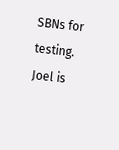SBNs for testing. Joel is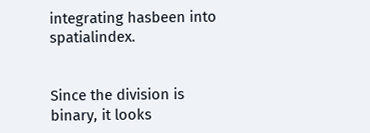integrating hasbeen into spatialindex.


Since the division is binary, it looks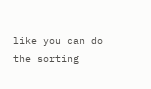like you can do the sorting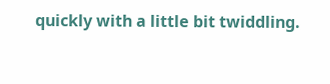quickly with a little bit twiddling.